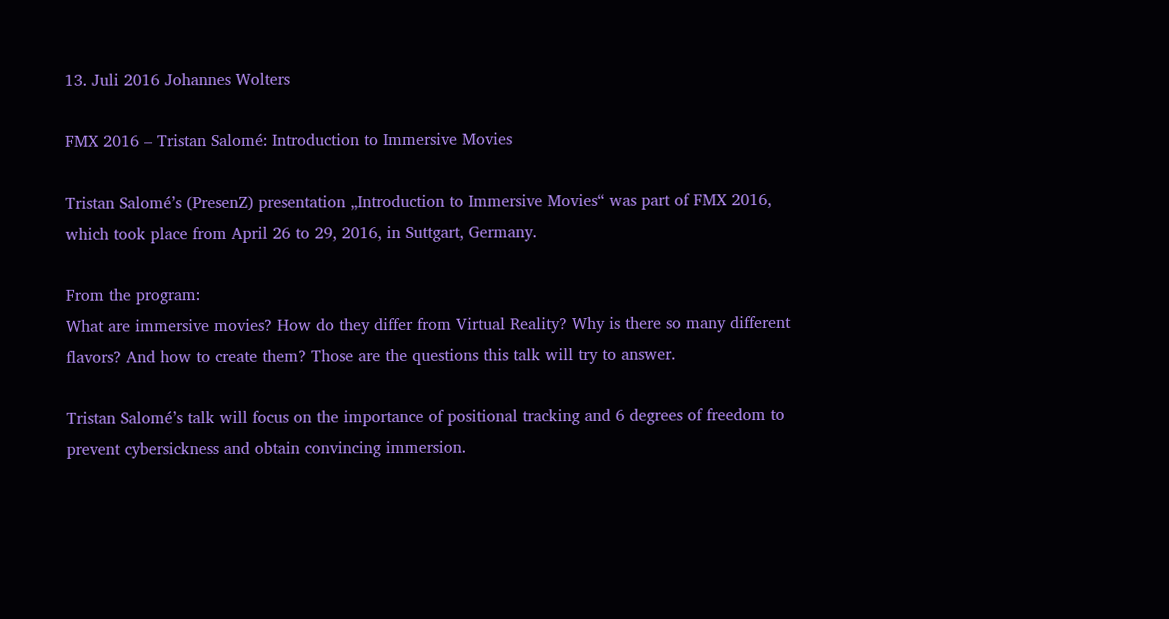13. Juli 2016 Johannes Wolters

FMX 2016 – Tristan Salomé: Introduction to Immersive Movies

Tristan Salomé’s (PresenZ) presentation „Introduction to Immersive Movies“ was part of FMX 2016, which took place from April 26 to 29, 2016, in Suttgart, Germany.

From the program:
What are immersive movies? How do they differ from Virtual Reality? Why is there so many different flavors? And how to create them? Those are the questions this talk will try to answer.

Tristan Salomé’s talk will focus on the importance of positional tracking and 6 degrees of freedom to prevent cybersickness and obtain convincing immersion.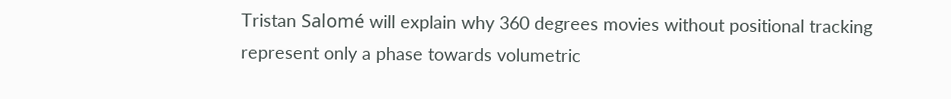Tristan Salomé will explain why 360 degrees movies without positional tracking represent only a phase towards volumetric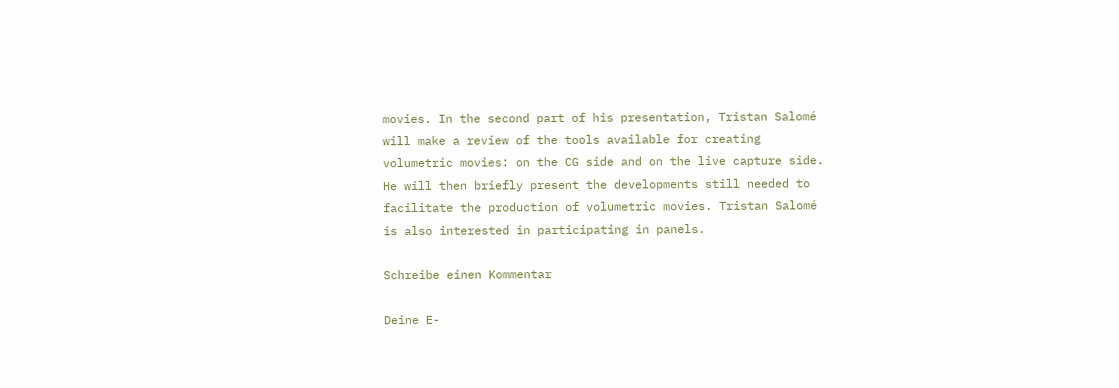movies. In the second part of his presentation, Tristan Salomé will make a review of the tools available for creating volumetric movies: on the CG side and on the live capture side. He will then briefly present the developments still needed to facilitate the production of volumetric movies. Tristan Salomé is also interested in participating in panels.

Schreibe einen Kommentar

Deine E-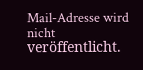Mail-Adresse wird nicht veröffentlicht.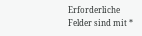Erforderliche Felder sind mit *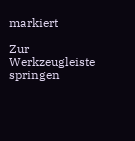markiert

Zur Werkzeugleiste springen